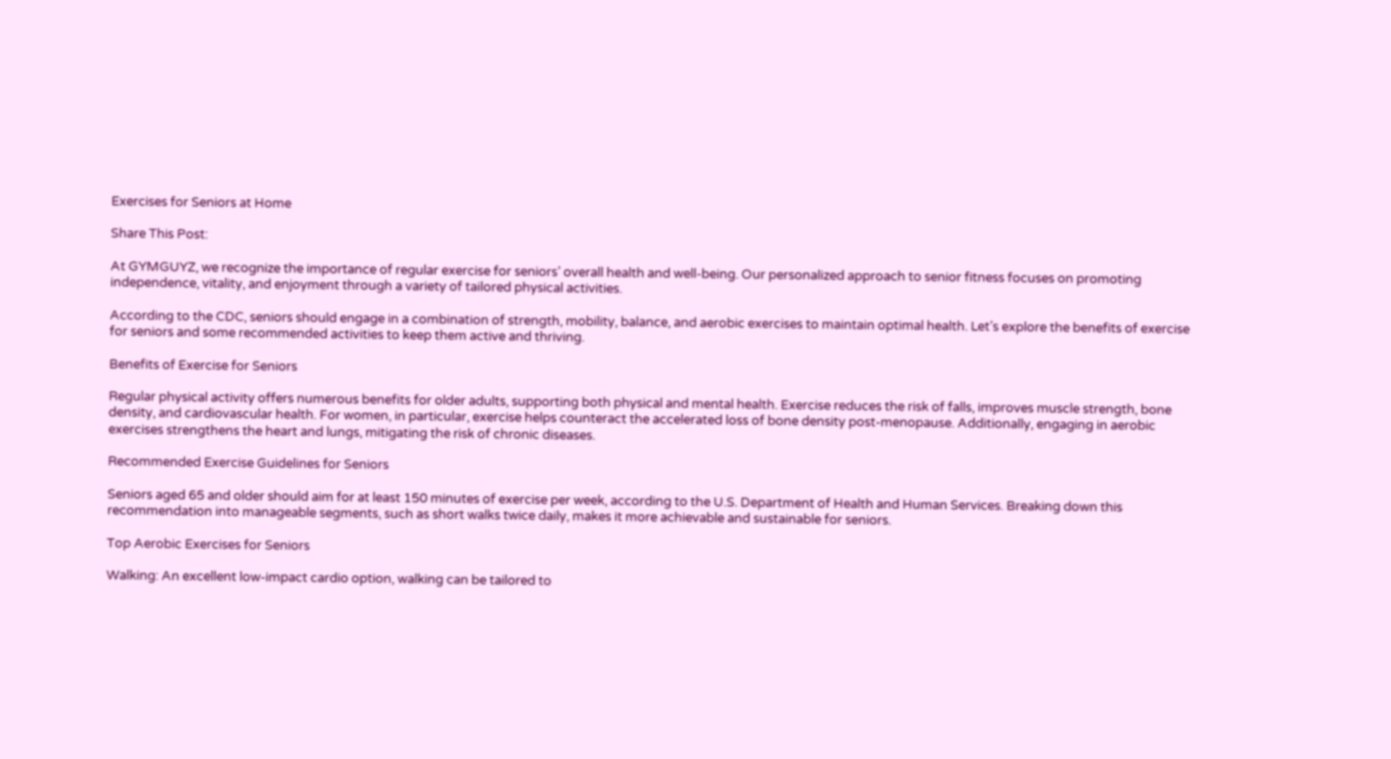Exercises for Seniors at Home

Share This Post:

At GYMGUYZ, we recognize the importance of regular exercise for seniors’ overall health and well-being. Our personalized approach to senior fitness focuses on promoting independence, vitality, and enjoyment through a variety of tailored physical activities.

According to the CDC, seniors should engage in a combination of strength, mobility, balance, and aerobic exercises to maintain optimal health. Let’s explore the benefits of exercise for seniors and some recommended activities to keep them active and thriving.

Benefits of Exercise for Seniors

Regular physical activity offers numerous benefits for older adults, supporting both physical and mental health. Exercise reduces the risk of falls, improves muscle strength, bone density, and cardiovascular health. For women, in particular, exercise helps counteract the accelerated loss of bone density post-menopause. Additionally, engaging in aerobic exercises strengthens the heart and lungs, mitigating the risk of chronic diseases.

Recommended Exercise Guidelines for Seniors

Seniors aged 65 and older should aim for at least 150 minutes of exercise per week, according to the U.S. Department of Health and Human Services. Breaking down this recommendation into manageable segments, such as short walks twice daily, makes it more achievable and sustainable for seniors.

Top Aerobic Exercises for Seniors

Walking: An excellent low-impact cardio option, walking can be tailored to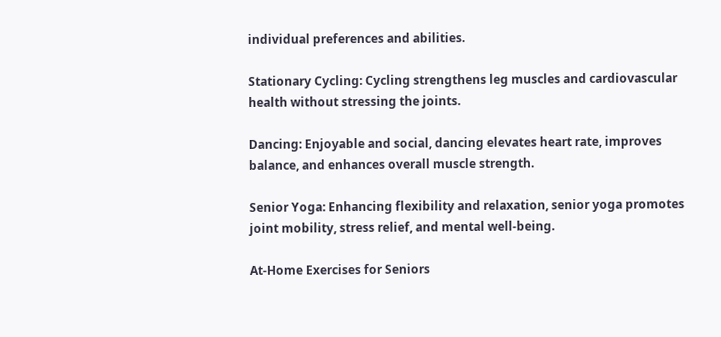individual preferences and abilities.

Stationary Cycling: Cycling strengthens leg muscles and cardiovascular health without stressing the joints.

Dancing: Enjoyable and social, dancing elevates heart rate, improves balance, and enhances overall muscle strength.

Senior Yoga: Enhancing flexibility and relaxation, senior yoga promotes joint mobility, stress relief, and mental well-being.

At-Home Exercises for Seniors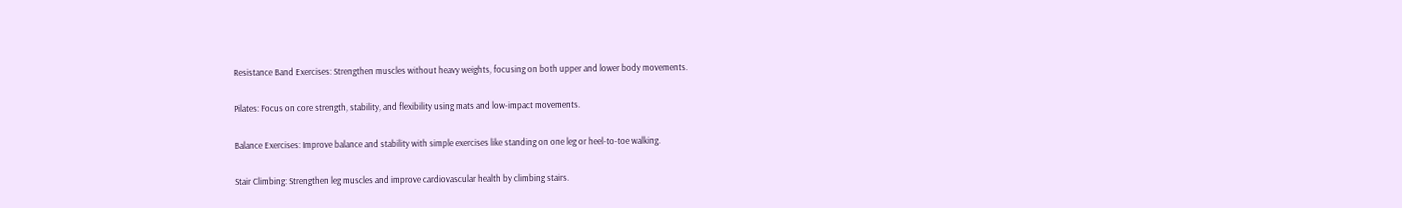Resistance Band Exercises: Strengthen muscles without heavy weights, focusing on both upper and lower body movements.

Pilates: Focus on core strength, stability, and flexibility using mats and low-impact movements.

Balance Exercises: Improve balance and stability with simple exercises like standing on one leg or heel-to-toe walking.

Stair Climbing: Strengthen leg muscles and improve cardiovascular health by climbing stairs.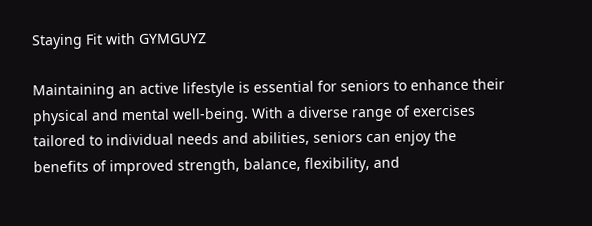Staying Fit with GYMGUYZ

Maintaining an active lifestyle is essential for seniors to enhance their physical and mental well-being. With a diverse range of exercises tailored to individual needs and abilities, seniors can enjoy the benefits of improved strength, balance, flexibility, and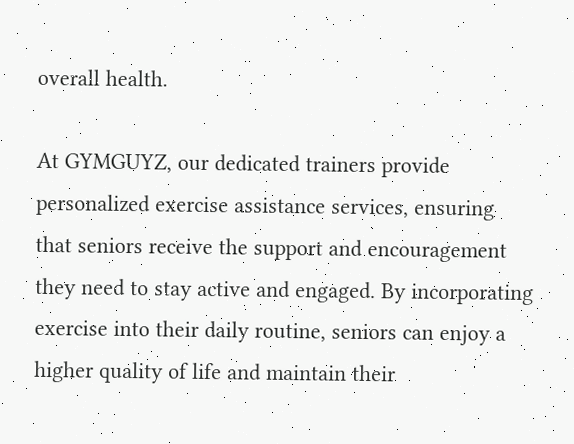overall health.

At GYMGUYZ, our dedicated trainers provide personalized exercise assistance services, ensuring that seniors receive the support and encouragement they need to stay active and engaged. By incorporating exercise into their daily routine, seniors can enjoy a higher quality of life and maintain their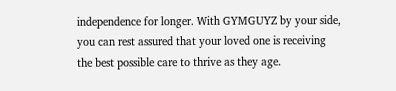independence for longer. With GYMGUYZ by your side, you can rest assured that your loved one is receiving the best possible care to thrive as they age.